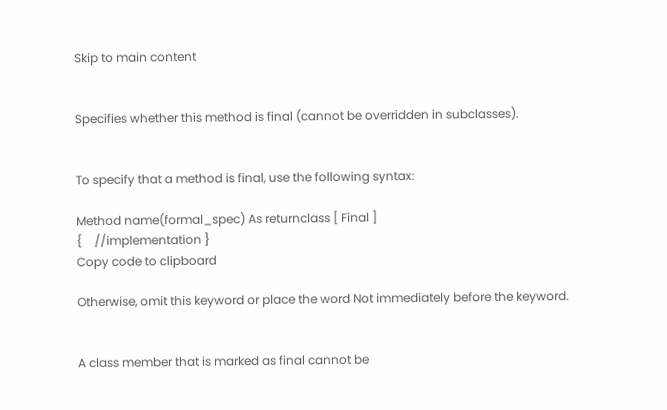Skip to main content


Specifies whether this method is final (cannot be overridden in subclasses).


To specify that a method is final, use the following syntax:

Method name(formal_spec) As returnclass [ Final ]
{    //implementation }
Copy code to clipboard

Otherwise, omit this keyword or place the word Not immediately before the keyword.


A class member that is marked as final cannot be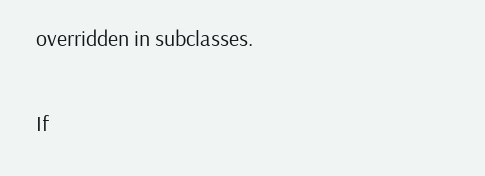overridden in subclasses.


If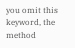you omit this keyword, the method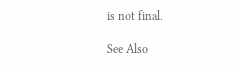is not final.

See Also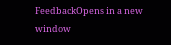FeedbackOpens in a new window